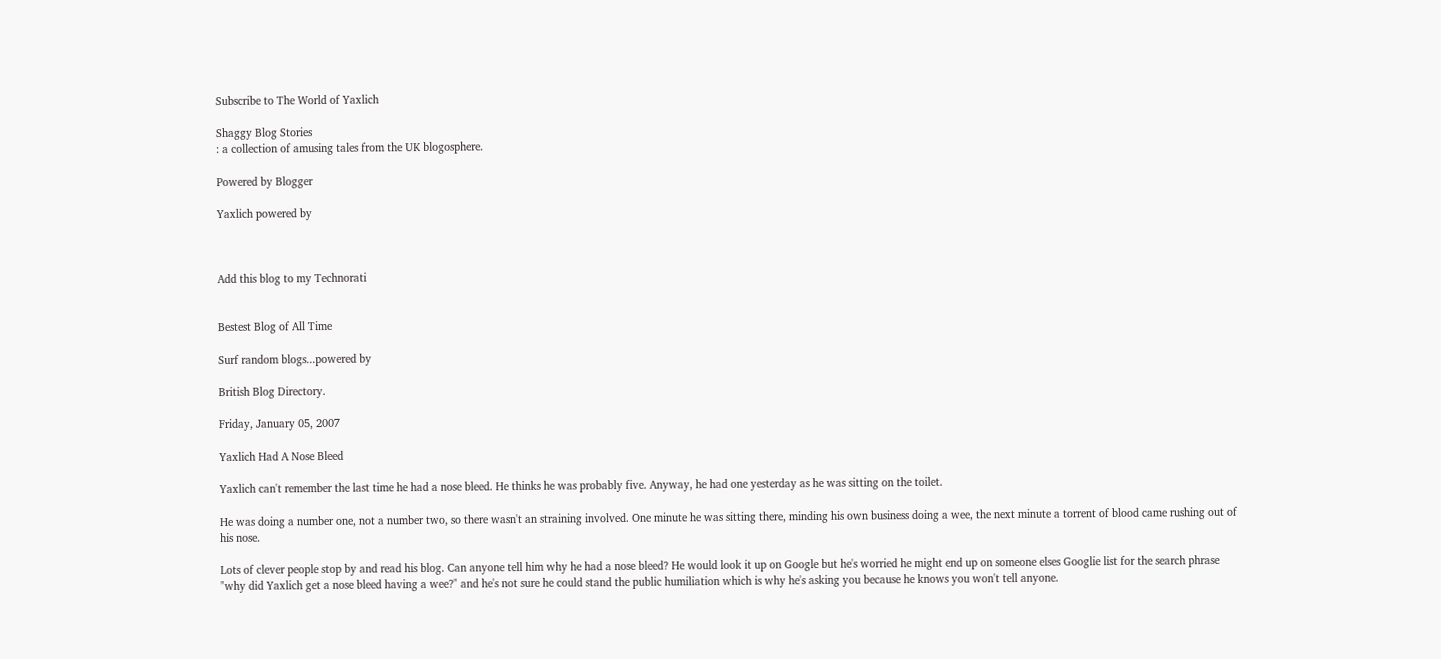Subscribe to The World of Yaxlich

Shaggy Blog Stories
: a collection of amusing tales from the UK blogosphere.

Powered by Blogger

Yaxlich powered by



Add this blog to my Technorati


Bestest Blog of All Time

Surf random blogs...powered by

British Blog Directory.

Friday, January 05, 2007

Yaxlich Had A Nose Bleed

Yaxlich can't remember the last time he had a nose bleed. He thinks he was probably five. Anyway, he had one yesterday as he was sitting on the toilet.

He was doing a number one, not a number two, so there wasn't an straining involved. One minute he was sitting there, minding his own business doing a wee, the next minute a torrent of blood came rushing out of his nose.

Lots of clever people stop by and read his blog. Can anyone tell him why he had a nose bleed? He would look it up on Google but he's worried he might end up on someone elses Googlie list for the search phrase "why did Yaxlich get a nose bleed having a wee?" and he's not sure he could stand the public humiliation which is why he's asking you because he knows you won't tell anyone.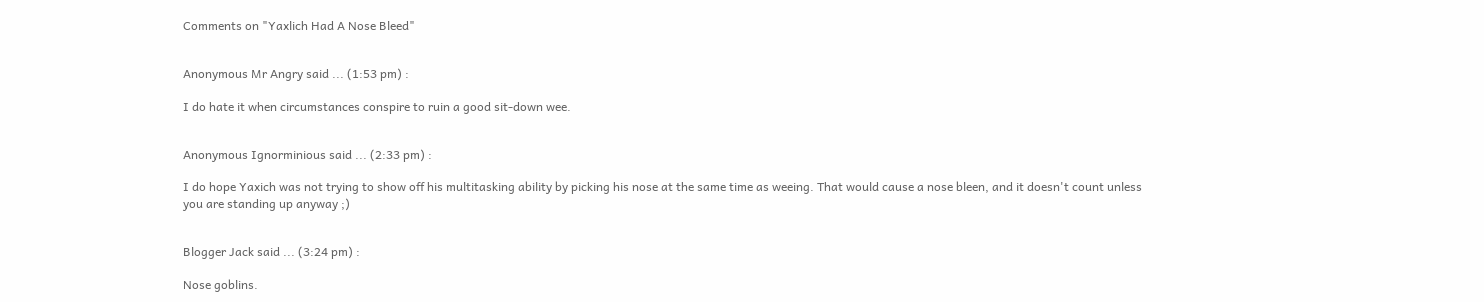Comments on "Yaxlich Had A Nose Bleed"


Anonymous Mr Angry said ... (1:53 pm) :

I do hate it when circumstances conspire to ruin a good sit-down wee.


Anonymous Ignorminious said ... (2:33 pm) :

I do hope Yaxich was not trying to show off his multitasking ability by picking his nose at the same time as weeing. That would cause a nose bleen, and it doesn't count unless you are standing up anyway ;)


Blogger Jack said ... (3:24 pm) :

Nose goblins.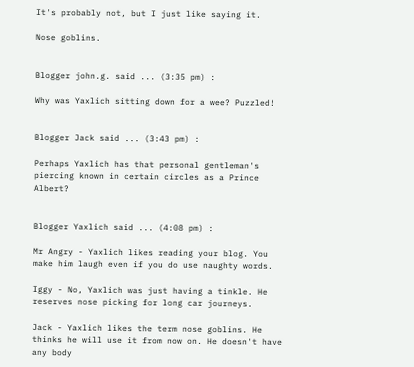It's probably not, but I just like saying it.

Nose goblins.


Blogger john.g. said ... (3:35 pm) :

Why was Yaxlich sitting down for a wee? Puzzled!


Blogger Jack said ... (3:43 pm) :

Perhaps Yaxlich has that personal gentleman's piercing known in certain circles as a Prince Albert?


Blogger Yaxlich said ... (4:08 pm) :

Mr Angry - Yaxlich likes reading your blog. You make him laugh even if you do use naughty words.

Iggy - No, Yaxlich was just having a tinkle. He reserves nose picking for long car journeys.

Jack - Yaxlich likes the term nose goblins. He thinks he will use it from now on. He doesn't have any body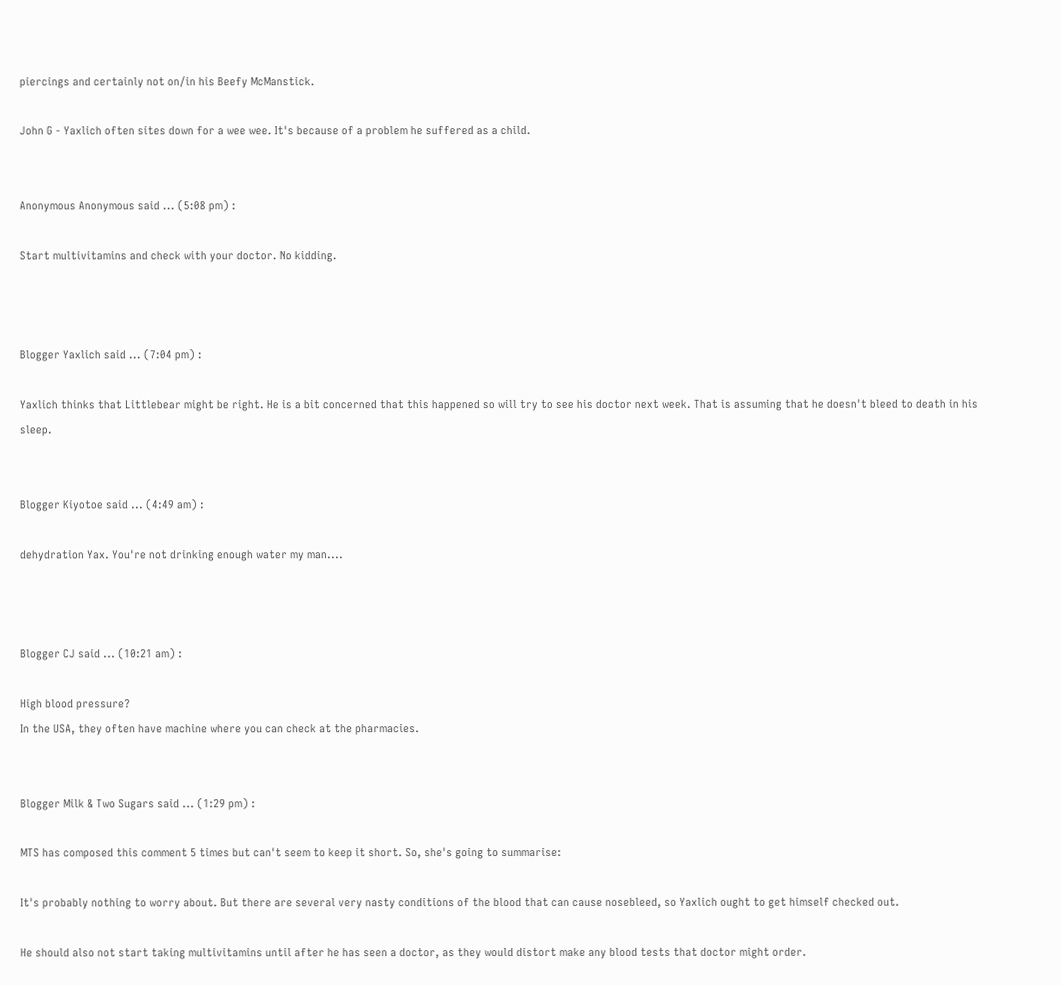piercings and certainly not on/in his Beefy McManstick.

John G - Yaxlich often sites down for a wee wee. It's because of a problem he suffered as a child.


Anonymous Anonymous said ... (5:08 pm) :

Start multivitamins and check with your doctor. No kidding.



Blogger Yaxlich said ... (7:04 pm) :

Yaxlich thinks that Littlebear might be right. He is a bit concerned that this happened so will try to see his doctor next week. That is assuming that he doesn't bleed to death in his sleep.


Blogger Kiyotoe said ... (4:49 am) :

dehydration Yax. You're not drinking enough water my man....



Blogger CJ said ... (10:21 am) :

High blood pressure?
In the USA, they often have machine where you can check at the pharmacies.


Blogger Milk & Two Sugars said ... (1:29 pm) :

MTS has composed this comment 5 times but can't seem to keep it short. So, she's going to summarise:

It's probably nothing to worry about. But there are several very nasty conditions of the blood that can cause nosebleed, so Yaxlich ought to get himself checked out.

He should also not start taking multivitamins until after he has seen a doctor, as they would distort make any blood tests that doctor might order.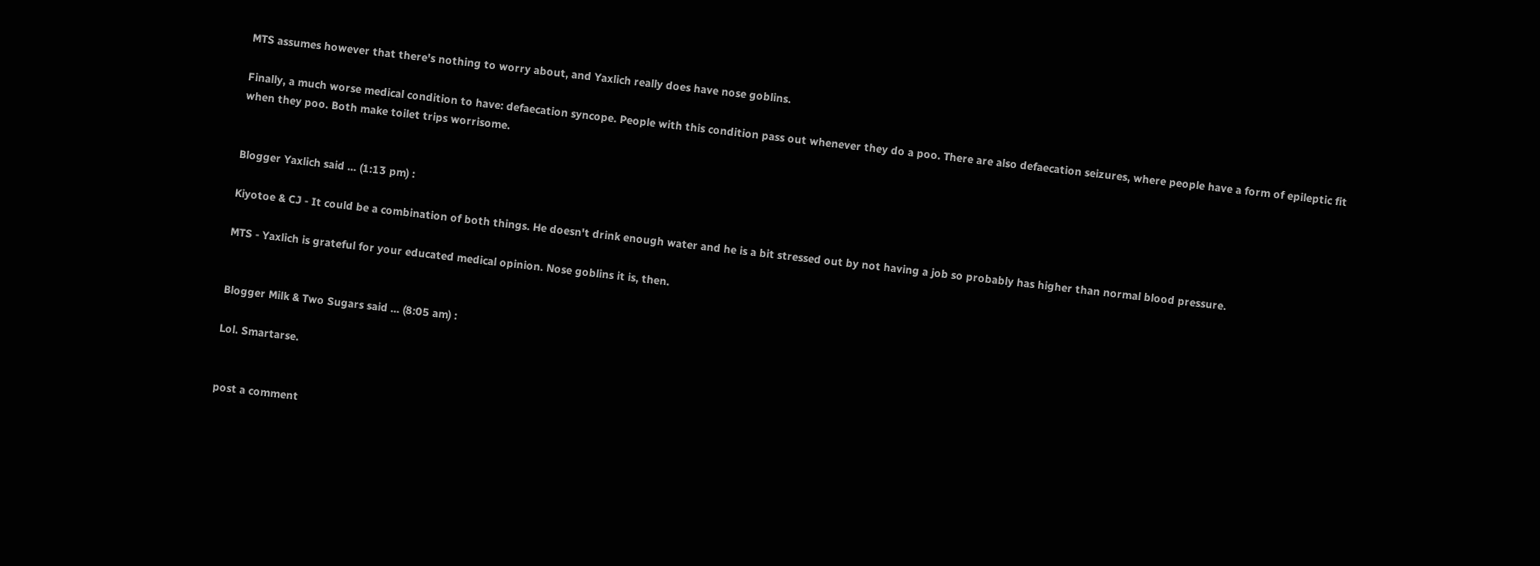MTS assumes however that there's nothing to worry about, and Yaxlich really does have nose goblins.

Finally, a much worse medical condition to have: defaecation syncope. People with this condition pass out whenever they do a poo. There are also defaecation seizures, where people have a form of epileptic fit when they poo. Both make toilet trips worrisome.


Blogger Yaxlich said ... (1:13 pm) :

Kiyotoe & CJ - It could be a combination of both things. He doesn't drink enough water and he is a bit stressed out by not having a job so probably has higher than normal blood pressure.

MTS - Yaxlich is grateful for your educated medical opinion. Nose goblins it is, then.


Blogger Milk & Two Sugars said ... (8:05 am) :

Lol. Smartarse.


post a comment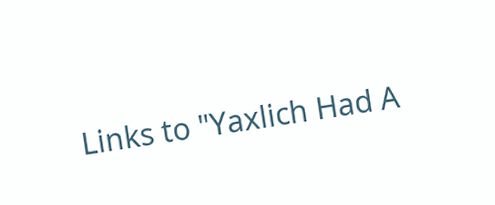Links to "Yaxlich Had A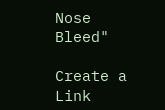Nose Bleed"

Create a Link